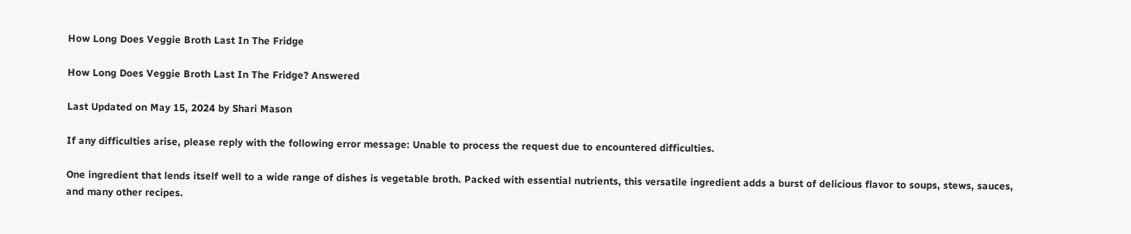How Long Does Veggie Broth Last In The Fridge

How Long Does Veggie Broth Last In The Fridge? Answered

Last Updated on May 15, 2024 by Shari Mason

If any difficulties arise, please reply with the following error message: Unable to process the request due to encountered difficulties.

One ingredient that lends itself well to a wide range of dishes is vegetable broth. Packed with essential nutrients, this versatile ingredient adds a burst of delicious flavor to soups, stews, sauces, and many other recipes.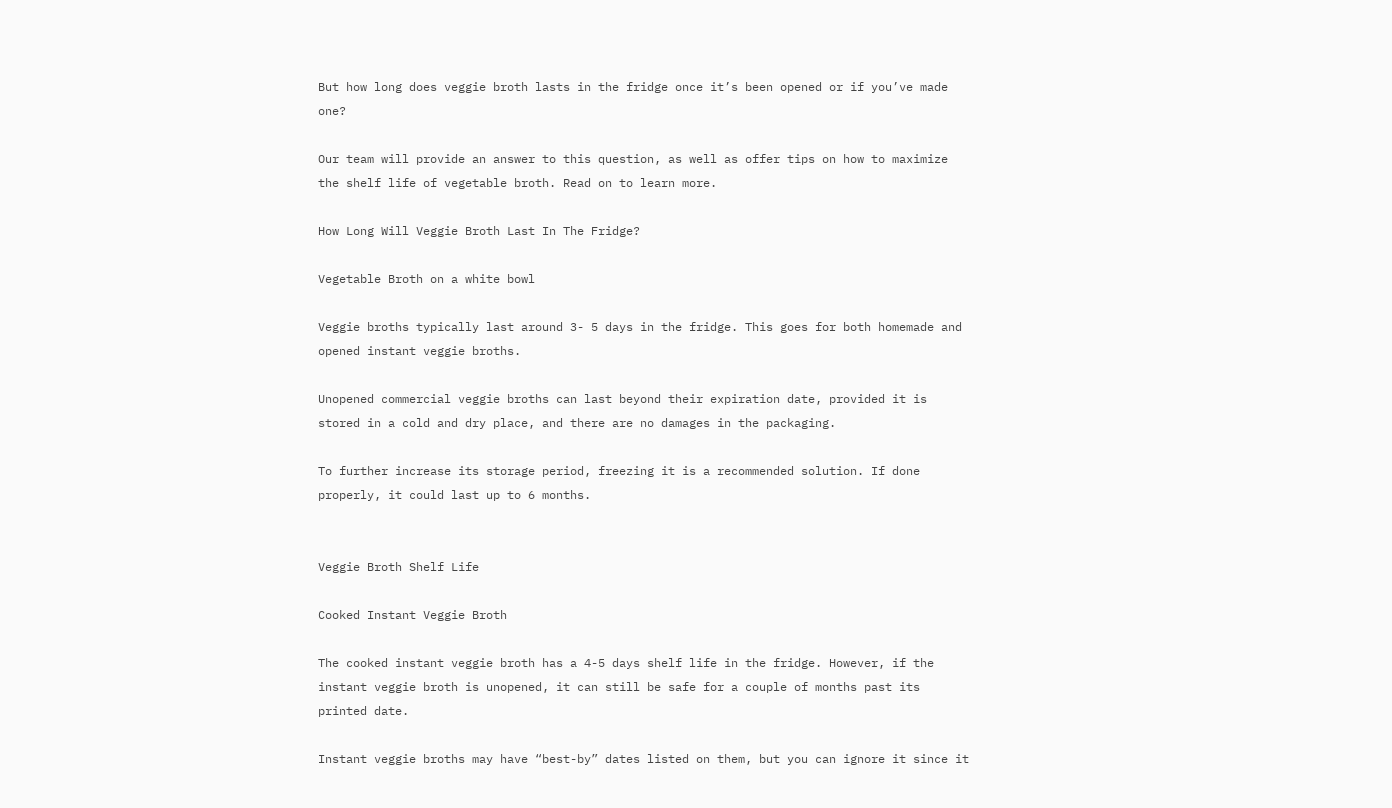But how long does veggie broth lasts in the fridge once it’s been opened or if you’ve made one?

Our team will provide an answer to this question, as well as offer tips on how to maximize the shelf life of vegetable broth. Read on to learn more.

How Long Will Veggie Broth Last In The Fridge?

Vegetable Broth on a white bowl

Veggie broths typically last around 3- 5 days in the fridge. This goes for both homemade and opened instant veggie broths.

Unopened commercial veggie broths can last beyond their expiration date, provided it is stored in a cold and dry place, and there are no damages in the packaging.

To further increase its storage period, freezing it is a recommended solution. If done properly, it could last up to 6 months.


Veggie Broth Shelf Life

Cooked Instant Veggie Broth

The cooked instant veggie broth has a 4-5 days shelf life in the fridge. However, if the instant veggie broth is unopened, it can still be safe for a couple of months past its printed date.

Instant veggie broths may have “best-by” dates listed on them, but you can ignore it since it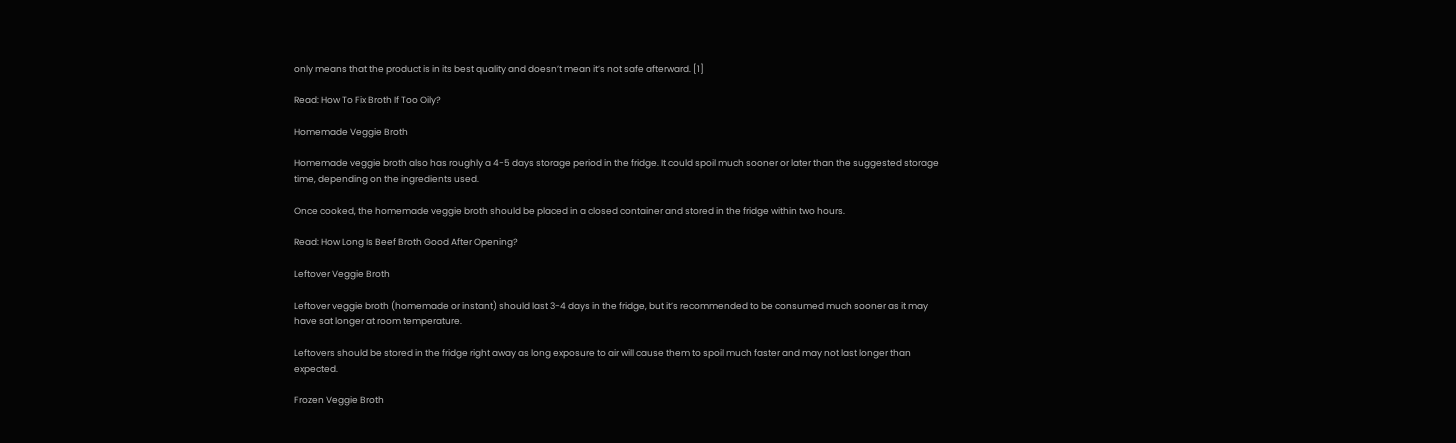only means that the product is in its best quality and doesn’t mean it’s not safe afterward. [1]

Read: How To Fix Broth If Too Oily?

Homemade Veggie Broth

Homemade veggie broth also has roughly a 4-5 days storage period in the fridge. It could spoil much sooner or later than the suggested storage time, depending on the ingredients used.

Once cooked, the homemade veggie broth should be placed in a closed container and stored in the fridge within two hours.

Read: How Long Is Beef Broth Good After Opening?

Leftover Veggie Broth

Leftover veggie broth (homemade or instant) should last 3-4 days in the fridge, but it’s recommended to be consumed much sooner as it may have sat longer at room temperature.

Leftovers should be stored in the fridge right away as long exposure to air will cause them to spoil much faster and may not last longer than expected.

Frozen Veggie Broth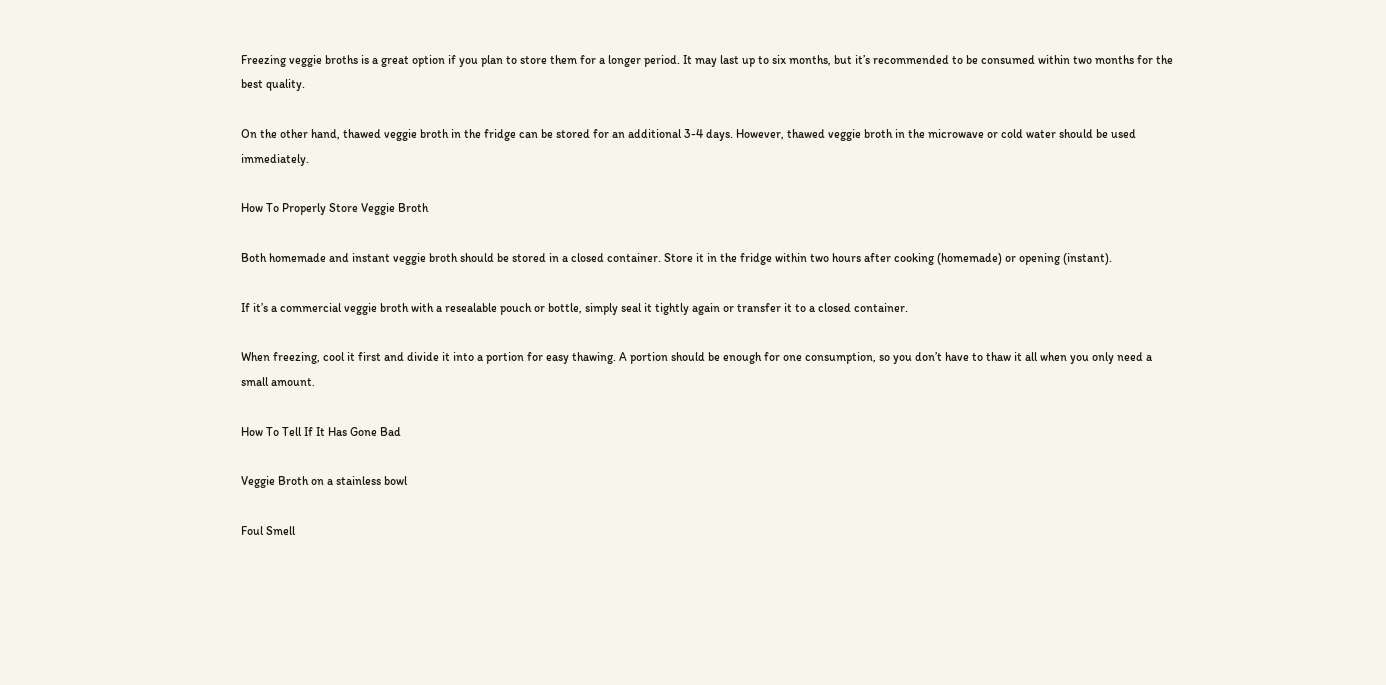Freezing veggie broths is a great option if you plan to store them for a longer period. It may last up to six months, but it’s recommended to be consumed within two months for the best quality.

On the other hand, thawed veggie broth in the fridge can be stored for an additional 3-4 days. However, thawed veggie broth in the microwave or cold water should be used immediately.

How To Properly Store Veggie Broth

Both homemade and instant veggie broth should be stored in a closed container. Store it in the fridge within two hours after cooking (homemade) or opening (instant).

If it’s a commercial veggie broth with a resealable pouch or bottle, simply seal it tightly again or transfer it to a closed container.

When freezing, cool it first and divide it into a portion for easy thawing. A portion should be enough for one consumption, so you don’t have to thaw it all when you only need a small amount.

How To Tell If It Has Gone Bad

Veggie Broth on a stainless bowl

Foul Smell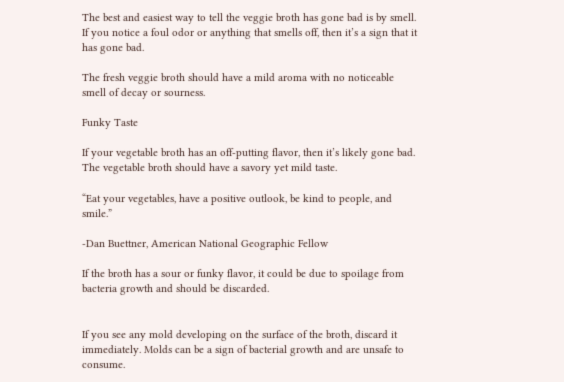The best and easiest way to tell the veggie broth has gone bad is by smell. If you notice a foul odor or anything that smells off, then it’s a sign that it has gone bad.

The fresh veggie broth should have a mild aroma with no noticeable smell of decay or sourness.

Funky Taste

If your vegetable broth has an off-putting flavor, then it’s likely gone bad. The vegetable broth should have a savory yet mild taste.

“Eat your vegetables, have a positive outlook, be kind to people, and smile.”

-Dan Buettner, American National Geographic Fellow

If the broth has a sour or funky flavor, it could be due to spoilage from bacteria growth and should be discarded.


If you see any mold developing on the surface of the broth, discard it immediately. Molds can be a sign of bacterial growth and are unsafe to consume.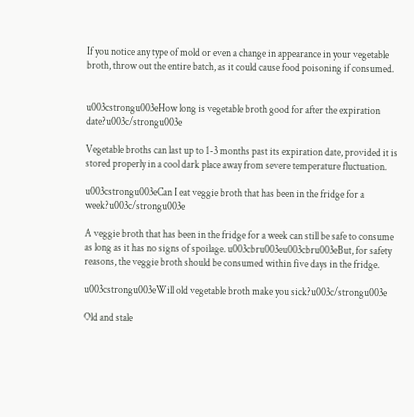If you notice any type of mold or even a change in appearance in your vegetable broth, throw out the entire batch, as it could cause food poisoning if consumed.


u003cstrongu003eHow long is vegetable broth good for after the expiration date?u003c/strongu003e

Vegetable broths can last up to 1-3 months past its expiration date, provided it is stored properly in a cool dark place away from severe temperature fluctuation.

u003cstrongu003eCan I eat veggie broth that has been in the fridge for a week?u003c/strongu003e

A veggie broth that has been in the fridge for a week can still be safe to consume as long as it has no signs of spoilage. u003cbru003eu003cbru003eBut, for safety reasons, the veggie broth should be consumed within five days in the fridge.

u003cstrongu003eWill old vegetable broth make you sick?u003c/strongu003e

Old and stale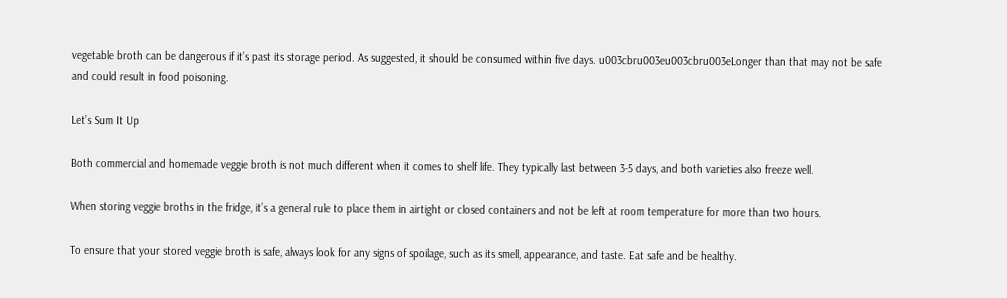vegetable broth can be dangerous if it’s past its storage period. As suggested, it should be consumed within five days. u003cbru003eu003cbru003eLonger than that may not be safe and could result in food poisoning.

Let’s Sum It Up

Both commercial and homemade veggie broth is not much different when it comes to shelf life. They typically last between 3-5 days, and both varieties also freeze well.

When storing veggie broths in the fridge, it’s a general rule to place them in airtight or closed containers and not be left at room temperature for more than two hours.

To ensure that your stored veggie broth is safe, always look for any signs of spoilage, such as its smell, appearance, and taste. Eat safe and be healthy.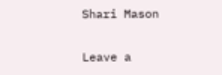Shari Mason

Leave a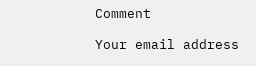Comment

Your email address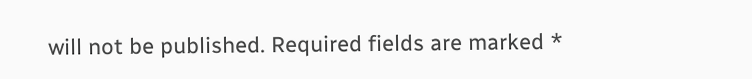will not be published. Required fields are marked *